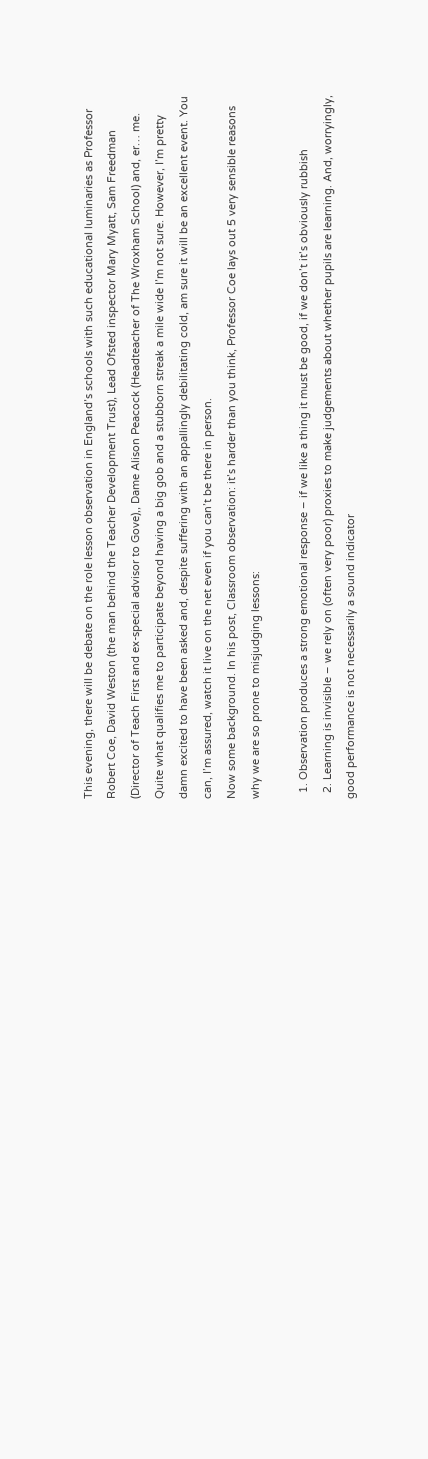This evening, there will be debate on the role lesson observation in England’s schools with such educational luminaries as Professor Robert Coe, David Weston (the man behind the Teacher Development Trust), Lead Ofsted inspector Mary Myatt, Sam Freedman (Director of Teach First and ex-special advisor to Gove),, Dame Alison Peacock (Headteacher of The Wroxham School) and, er… me. Quite what qualifies me to participate beyond having a big gob and a stubborn streak a mile wide I’m not sure. However, I’m pretty damn excited to have been asked and, despite suffering with an appallingly debilitating cold, am sure it will be an excellent event. You can, I’m assured, watch it live on the net even if you can’t be there in person.
Now some background. In his post, Classroom observation: it’s harder than you think, Professor Coe lays out 5 very sensible reasons why we are so prone to misjudging lessons:

  1. Observation produces a strong emotional response – if we like a thing it must be good, if we don’t it’s obviously rubbish
  2. Learning is invisible – we rely on (often very poor) proxies to make judgements about whether pupils are learning. And, worryingly, good performance is not necessarily a sound indicator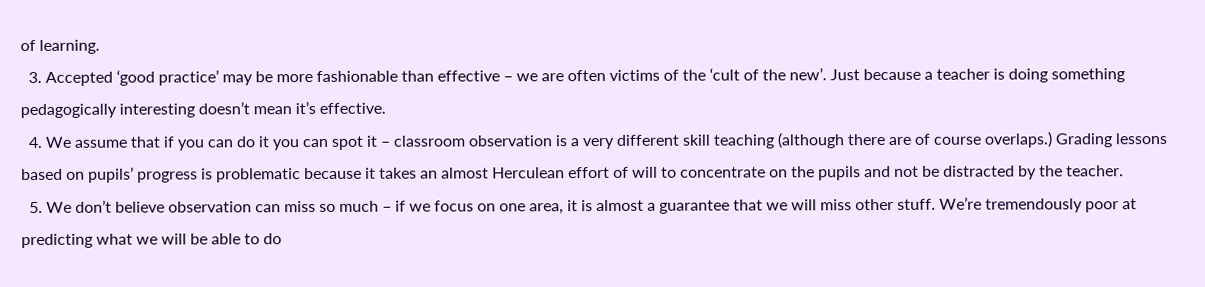of learning.
  3. Accepted ‘good practice’ may be more fashionable than effective – we are often victims of the ‘cult of the new’. Just because a teacher is doing something pedagogically interesting doesn’t mean it’s effective.
  4. We assume that if you can do it you can spot it – classroom observation is a very different skill teaching (although there are of course overlaps.) Grading lessons based on pupils’ progress is problematic because it takes an almost Herculean effort of will to concentrate on the pupils and not be distracted by the teacher.
  5. We don’t believe observation can miss so much – if we focus on one area, it is almost a guarantee that we will miss other stuff. We’re tremendously poor at predicting what we will be able to do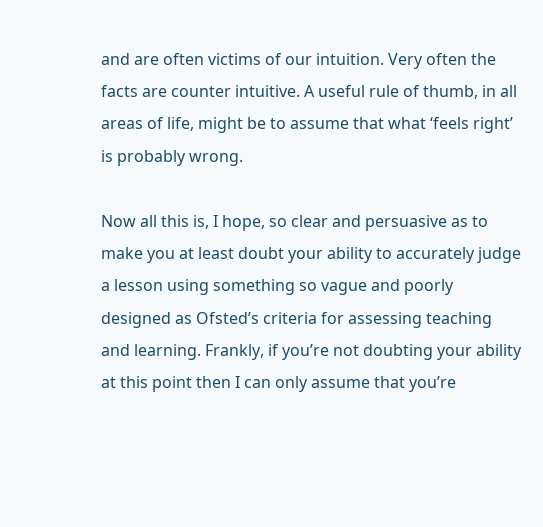and are often victims of our intuition. Very often the facts are counter intuitive. A useful rule of thumb, in all areas of life, might be to assume that what ‘feels right’ is probably wrong.

Now all this is, I hope, so clear and persuasive as to make you at least doubt your ability to accurately judge a lesson using something so vague and poorly designed as Ofsted’s criteria for assessing teaching and learning. Frankly, if you’re not doubting your ability at this point then I can only assume that you’re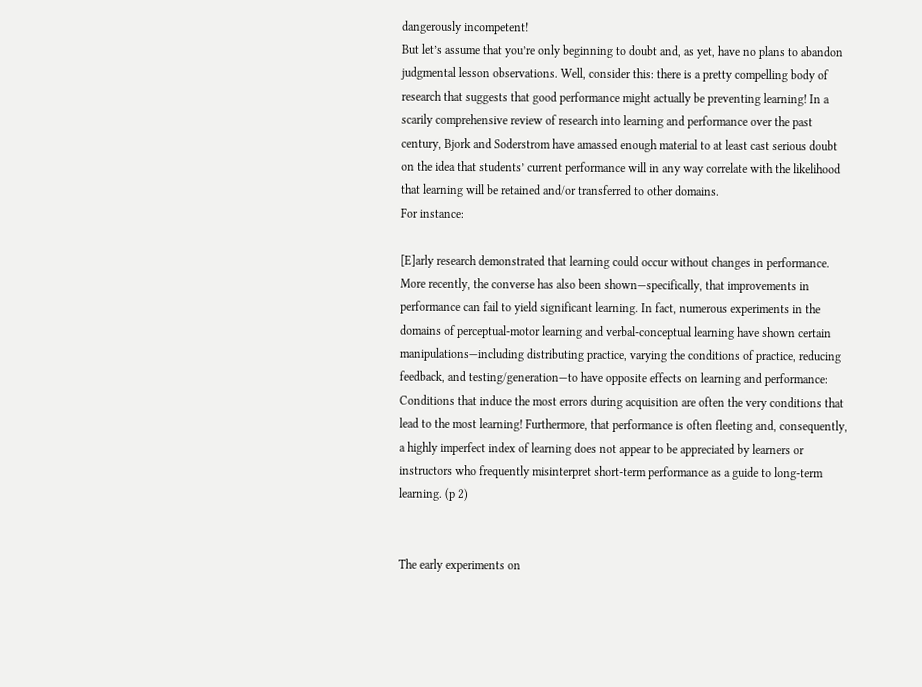dangerously incompetent!
But let’s assume that you’re only beginning to doubt and, as yet, have no plans to abandon judgmental lesson observations. Well, consider this: there is a pretty compelling body of research that suggests that good performance might actually be preventing learning! In a scarily comprehensive review of research into learning and performance over the past century, Bjork and Soderstrom have amassed enough material to at least cast serious doubt on the idea that students’ current performance will in any way correlate with the likelihood that learning will be retained and/or transferred to other domains.
For instance:

[E]arly research demonstrated that learning could occur without changes in performance. More recently, the converse has also been shown—specifically, that improvements in performance can fail to yield significant learning. In fact, numerous experiments in the domains of perceptual-motor learning and verbal-conceptual learning have shown certain manipulations—including distributing practice, varying the conditions of practice, reducing feedback, and testing/generation—to have opposite effects on learning and performance: Conditions that induce the most errors during acquisition are often the very conditions that lead to the most learning! Furthermore, that performance is often fleeting and, consequently, a highly imperfect index of learning does not appear to be appreciated by learners or instructors who frequently misinterpret short-term performance as a guide to long-term learning. (p 2)


The early experiments on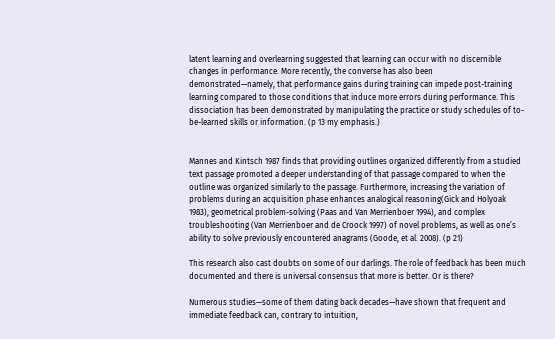latent learning and overlearning suggested that learning can occur with no discernible changes in performance. More recently, the converse has also been
demonstrated—namely, that performance gains during training can impede post-training learning compared to those conditions that induce more errors during performance. This dissociation has been demonstrated by manipulating the practice or study schedules of to-be-learned skills or information. (p 13 my emphasis.)


Mannes and Kintsch 1987 finds that providing outlines organized differently from a studied text passage promoted a deeper understanding of that passage compared to when the outline was organized similarly to the passage. Furthermore, increasing the variation of problems during an acquisition phase enhances analogical reasoning(Gick and Holyoak 1983), geometrical problem-solving (Paas and Van Merrienboer 1994), and complex troubleshooting (Van Merrienboer and de Croock 1997) of novel problems, as well as one’s ability to solve previously encountered anagrams (Goode, et al. 2008). (p 21)

This research also cast doubts on some of our darlings. The role of feedback has been much documented and there is universal consensus that more is better. Or is there?

Numerous studies—some of them dating back decades—have shown that frequent and immediate feedback can, contrary to intuition,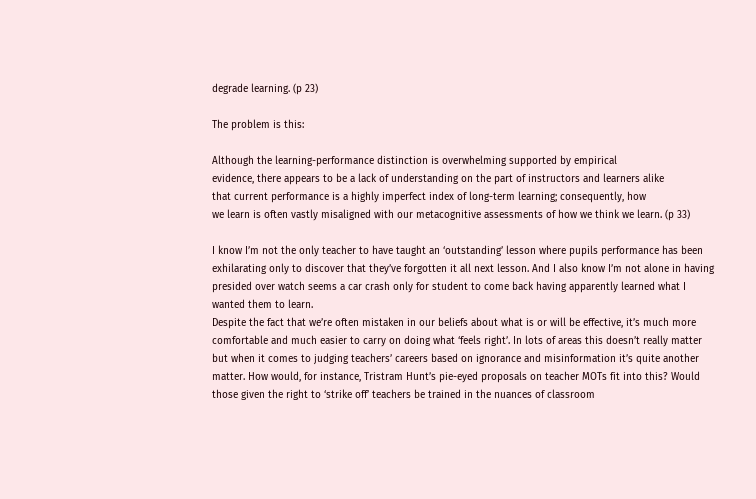degrade learning. (p 23)

The problem is this:

Although the learning-performance distinction is overwhelming supported by empirical
evidence, there appears to be a lack of understanding on the part of instructors and learners alike
that current performance is a highly imperfect index of long-term learning; consequently, how
we learn is often vastly misaligned with our metacognitive assessments of how we think we learn. (p 33)

I know I’m not the only teacher to have taught an ‘outstanding’ lesson where pupils performance has been exhilarating only to discover that they’ve forgotten it all next lesson. And I also know I’m not alone in having presided over watch seems a car crash only for student to come back having apparently learned what I wanted them to learn.
Despite the fact that we’re often mistaken in our beliefs about what is or will be effective, it’s much more comfortable and much easier to carry on doing what ‘feels right’. In lots of areas this doesn’t really matter but when it comes to judging teachers’ careers based on ignorance and misinformation it’s quite another matter. How would, for instance, Tristram Hunt’s pie-eyed proposals on teacher MOTs fit into this? Would those given the right to ‘strike off’ teachers be trained in the nuances of classroom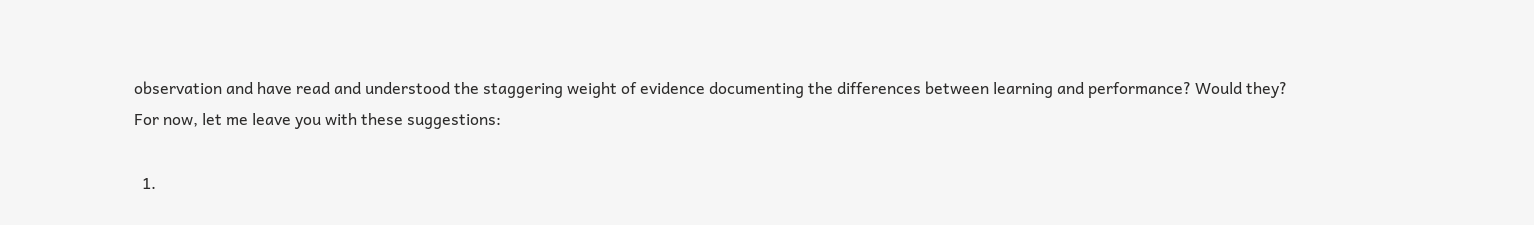observation and have read and understood the staggering weight of evidence documenting the differences between learning and performance? Would they?
For now, let me leave you with these suggestions:

  1.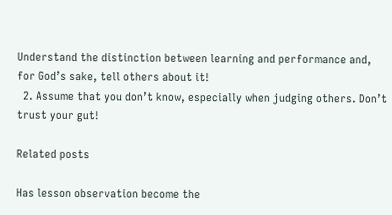Understand the distinction between learning and performance and, for God’s sake, tell others about it!
  2. Assume that you don’t know, especially when judging others. Don’t trust your gut!

Related posts

Has lesson observation become the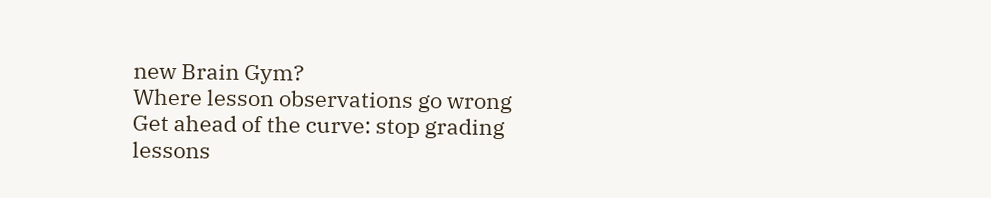new Brain Gym?
Where lesson observations go wrong
Get ahead of the curve: stop grading lessons